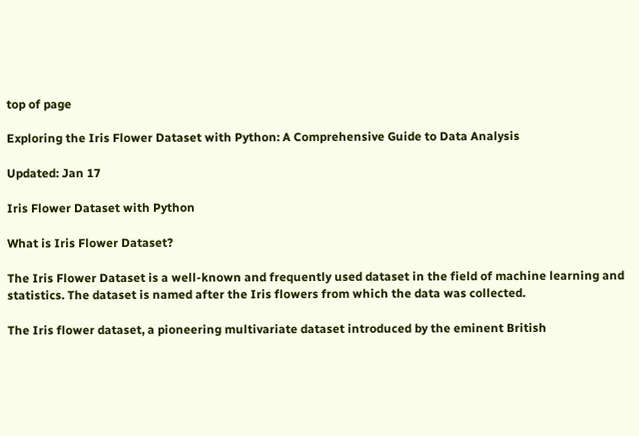top of page

Exploring the Iris Flower Dataset with Python: A Comprehensive Guide to Data Analysis

Updated: Jan 17

Iris Flower Dataset with Python

What is Iris Flower Dataset?

The Iris Flower Dataset is a well-known and frequently used dataset in the field of machine learning and statistics. The dataset is named after the Iris flowers from which the data was collected.

The Iris flower dataset, a pioneering multivariate dataset introduced by the eminent British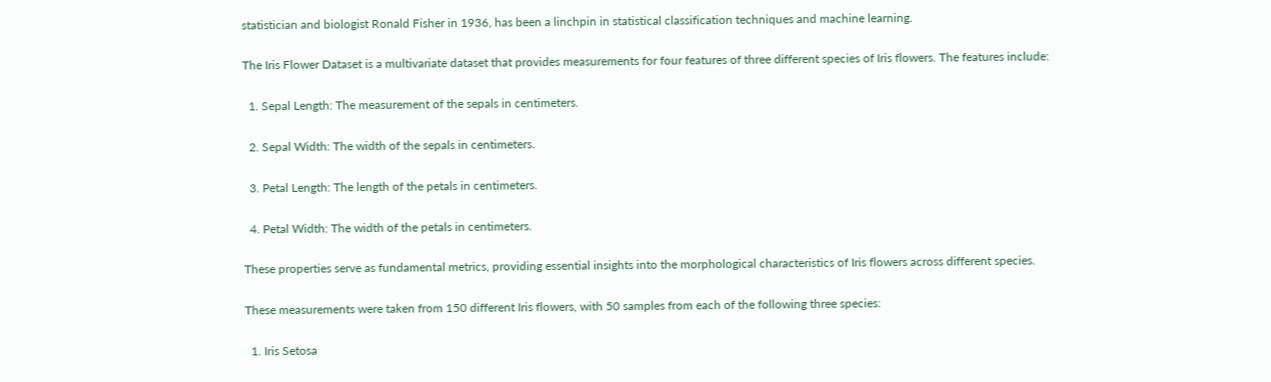statistician and biologist Ronald Fisher in 1936, has been a linchpin in statistical classification techniques and machine learning.

The Iris Flower Dataset is a multivariate dataset that provides measurements for four features of three different species of Iris flowers. The features include:

  1. Sepal Length: The measurement of the sepals in centimeters.

  2. Sepal Width: The width of the sepals in centimeters.

  3. Petal Length: The length of the petals in centimeters.

  4. Petal Width: The width of the petals in centimeters.

These properties serve as fundamental metrics, providing essential insights into the morphological characteristics of Iris flowers across different species.

These measurements were taken from 150 different Iris flowers, with 50 samples from each of the following three species:

  1. Iris Setosa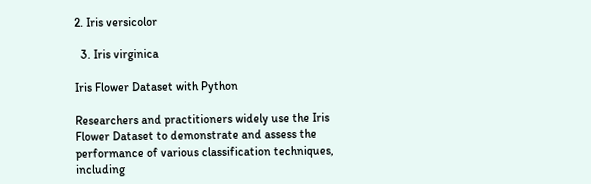2. Iris versicolor

  3. Iris virginica

Iris Flower Dataset with Python

Researchers and practitioners widely use the Iris Flower Dataset to demonstrate and assess the performance of various classification techniques, including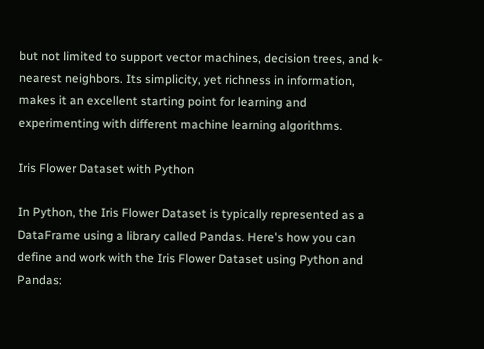but not limited to support vector machines, decision trees, and k-nearest neighbors. Its simplicity, yet richness in information, makes it an excellent starting point for learning and experimenting with different machine learning algorithms.

Iris Flower Dataset with Python

In Python, the Iris Flower Dataset is typically represented as a DataFrame using a library called Pandas. Here's how you can define and work with the Iris Flower Dataset using Python and Pandas: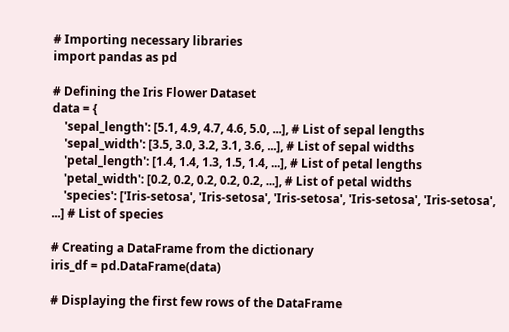# Importing necessary libraries
import pandas as pd

# Defining the Iris Flower Dataset
data = {
    'sepal_length': [5.1, 4.9, 4.7, 4.6, 5.0, ...], # List of sepal lengths
    'sepal_width': [3.5, 3.0, 3.2, 3.1, 3.6, ...], # List of sepal widths
    'petal_length': [1.4, 1.4, 1.3, 1.5, 1.4, ...], # List of petal lengths
    'petal_width': [0.2, 0.2, 0.2, 0.2, 0.2, ...], # List of petal widths
    'species': ['Iris-setosa', 'Iris-setosa', 'Iris-setosa', 'Iris-setosa', 'Iris-setosa', ...] # List of species

# Creating a DataFrame from the dictionary
iris_df = pd.DataFrame(data)

# Displaying the first few rows of the DataFrame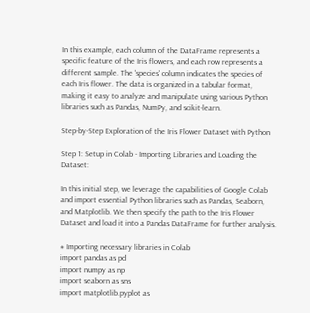In this example, each column of the DataFrame represents a specific feature of the Iris flowers, and each row represents a different sample. The 'species' column indicates the species of each Iris flower. The data is organized in a tabular format, making it easy to analyze and manipulate using various Python libraries such as Pandas, NumPy, and scikit-learn.

Step-by-Step Exploration of the Iris Flower Dataset with Python

Step 1: Setup in Colab - Importing Libraries and Loading the Dataset:

In this initial step, we leverage the capabilities of Google Colab and import essential Python libraries such as Pandas, Seaborn, and Matplotlib. We then specify the path to the Iris Flower Dataset and load it into a Pandas DataFrame for further analysis.

# Importing necessary libraries in Colab
import pandas as pd
import numpy as np
import seaborn as sns
import matplotlib.pyplot as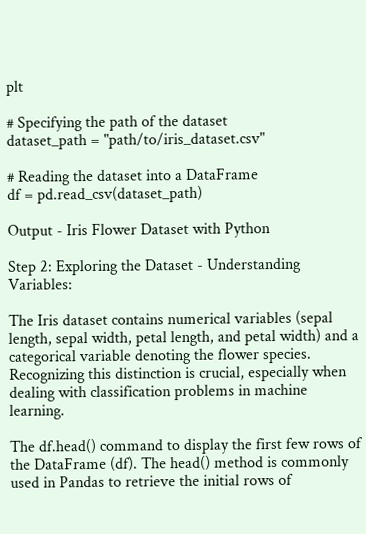plt

# Specifying the path of the dataset
dataset_path = "path/to/iris_dataset.csv"

# Reading the dataset into a DataFrame
df = pd.read_csv(dataset_path)

Output - Iris Flower Dataset with Python

Step 2: Exploring the Dataset - Understanding Variables:

The Iris dataset contains numerical variables (sepal length, sepal width, petal length, and petal width) and a categorical variable denoting the flower species. Recognizing this distinction is crucial, especially when dealing with classification problems in machine learning.

The df.head() command to display the first few rows of the DataFrame (df). The head() method is commonly used in Pandas to retrieve the initial rows of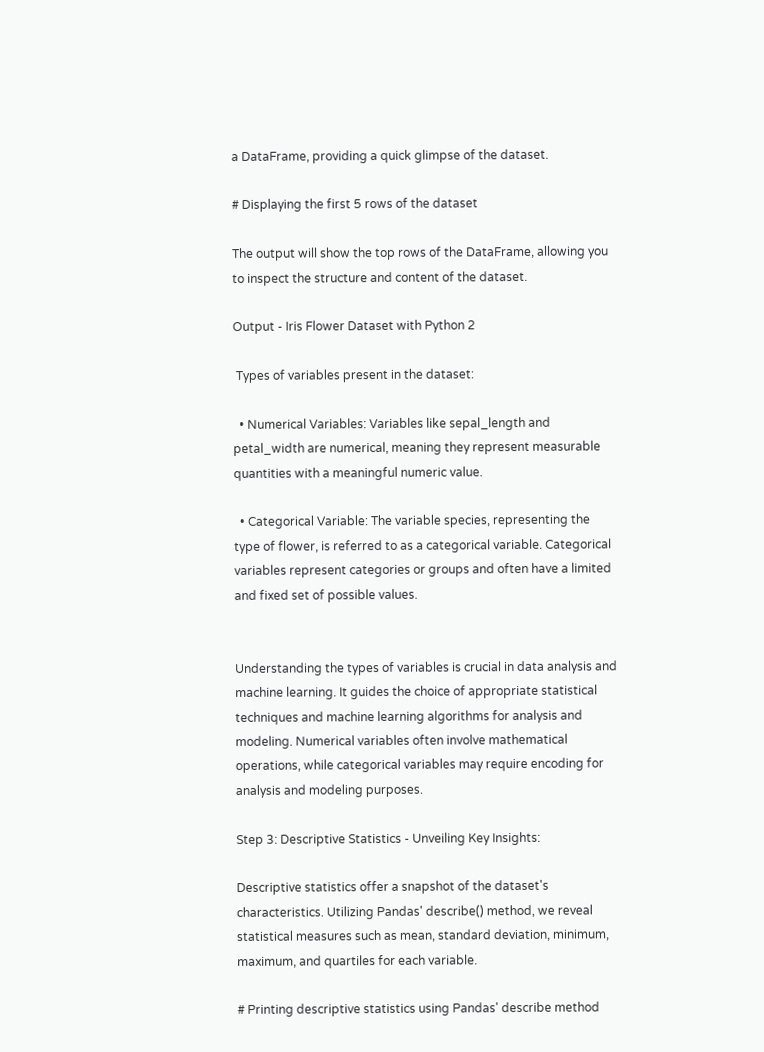a DataFrame, providing a quick glimpse of the dataset.

# Displaying the first 5 rows of the dataset

The output will show the top rows of the DataFrame, allowing you to inspect the structure and content of the dataset.

Output - Iris Flower Dataset with Python 2

 Types of variables present in the dataset:

  • Numerical Variables: Variables like sepal_length and petal_width are numerical, meaning they represent measurable quantities with a meaningful numeric value.

  • Categorical Variable: The variable species, representing the type of flower, is referred to as a categorical variable. Categorical variables represent categories or groups and often have a limited and fixed set of possible values.


Understanding the types of variables is crucial in data analysis and machine learning. It guides the choice of appropriate statistical techniques and machine learning algorithms for analysis and modeling. Numerical variables often involve mathematical operations, while categorical variables may require encoding for analysis and modeling purposes.

Step 3: Descriptive Statistics - Unveiling Key Insights:

Descriptive statistics offer a snapshot of the dataset's characteristics. Utilizing Pandas' describe() method, we reveal statistical measures such as mean, standard deviation, minimum, maximum, and quartiles for each variable.

# Printing descriptive statistics using Pandas' describe method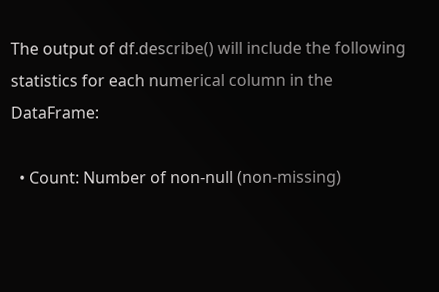The output of df.describe() will include the following statistics for each numerical column in the DataFrame:

  • Count: Number of non-null (non-missing)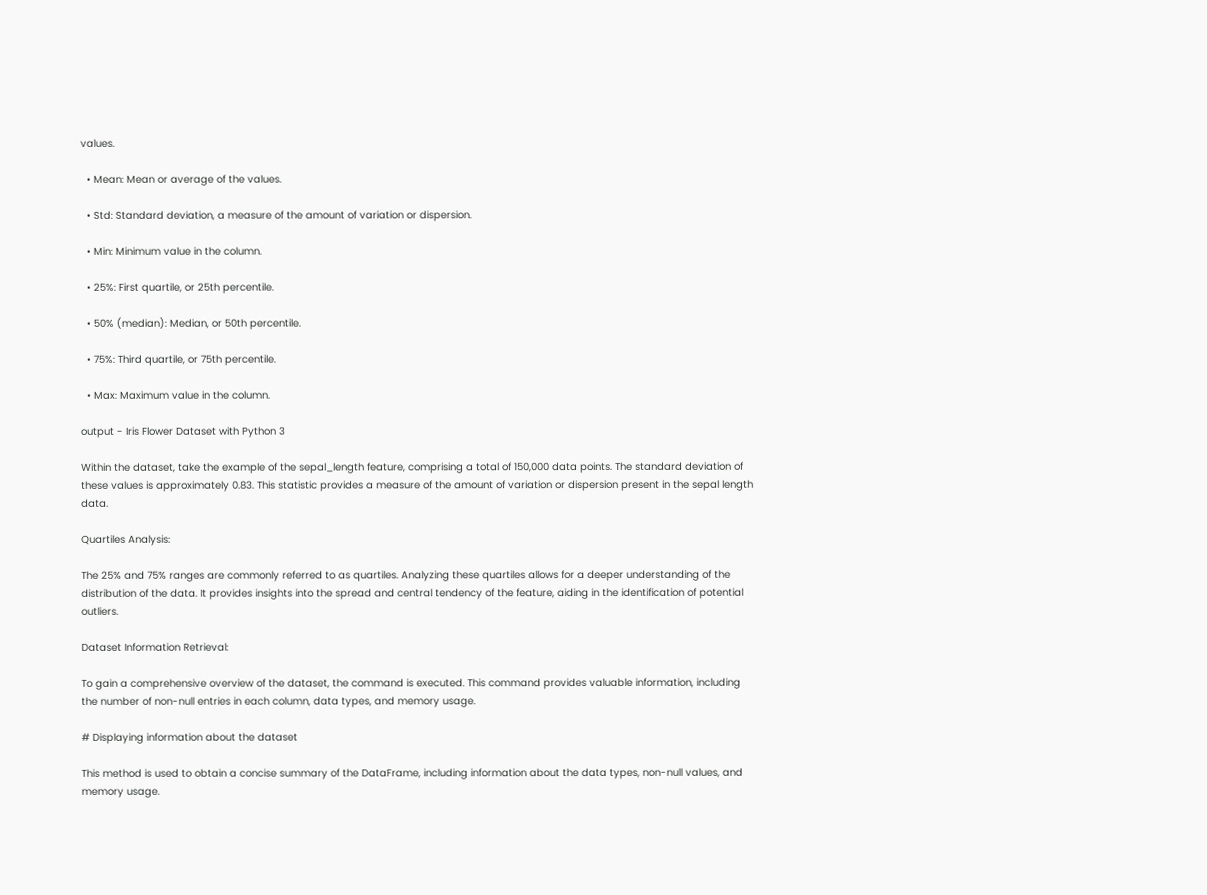values.

  • Mean: Mean or average of the values.

  • Std: Standard deviation, a measure of the amount of variation or dispersion.

  • Min: Minimum value in the column.

  • 25%: First quartile, or 25th percentile.

  • 50% (median): Median, or 50th percentile.

  • 75%: Third quartile, or 75th percentile.

  • Max: Maximum value in the column.

output - Iris Flower Dataset with Python 3

Within the dataset, take the example of the sepal_length feature, comprising a total of 150,000 data points. The standard deviation of these values is approximately 0.83. This statistic provides a measure of the amount of variation or dispersion present in the sepal length data.

Quartiles Analysis:

The 25% and 75% ranges are commonly referred to as quartiles. Analyzing these quartiles allows for a deeper understanding of the distribution of the data. It provides insights into the spread and central tendency of the feature, aiding in the identification of potential outliers.

Dataset Information Retrieval:

To gain a comprehensive overview of the dataset, the command is executed. This command provides valuable information, including the number of non-null entries in each column, data types, and memory usage.

# Displaying information about the dataset

This method is used to obtain a concise summary of the DataFrame, including information about the data types, non-null values, and memory usage.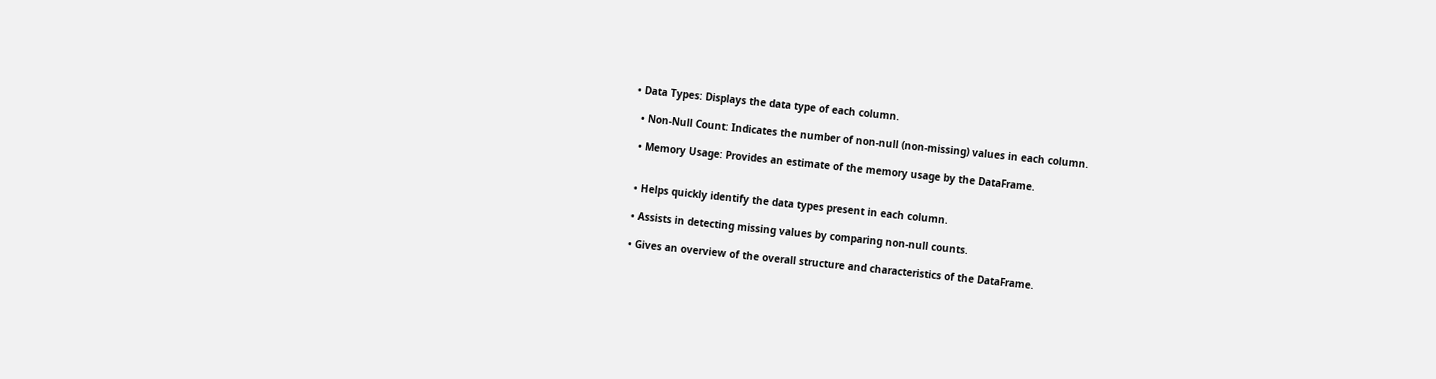• Data Types: Displays the data type of each column.

  • Non-Null Count: Indicates the number of non-null (non-missing) values in each column.

  • Memory Usage: Provides an estimate of the memory usage by the DataFrame.


  • Helps quickly identify the data types present in each column.

  • Assists in detecting missing values by comparing non-null counts.

  • Gives an overview of the overall structure and characteristics of the DataFrame.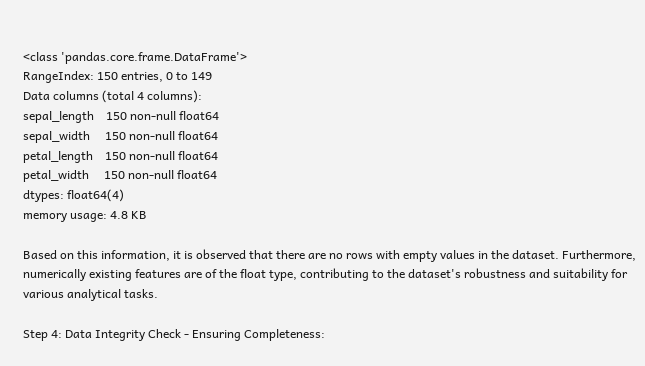<class 'pandas.core.frame.DataFrame'>
RangeIndex: 150 entries, 0 to 149
Data columns (total 4 columns):
sepal_length    150 non-null float64
sepal_width     150 non-null float64
petal_length    150 non-null float64
petal_width     150 non-null float64
dtypes: float64(4)
memory usage: 4.8 KB

Based on this information, it is observed that there are no rows with empty values in the dataset. Furthermore, numerically existing features are of the float type, contributing to the dataset's robustness and suitability for various analytical tasks.

Step 4: Data Integrity Check - Ensuring Completeness: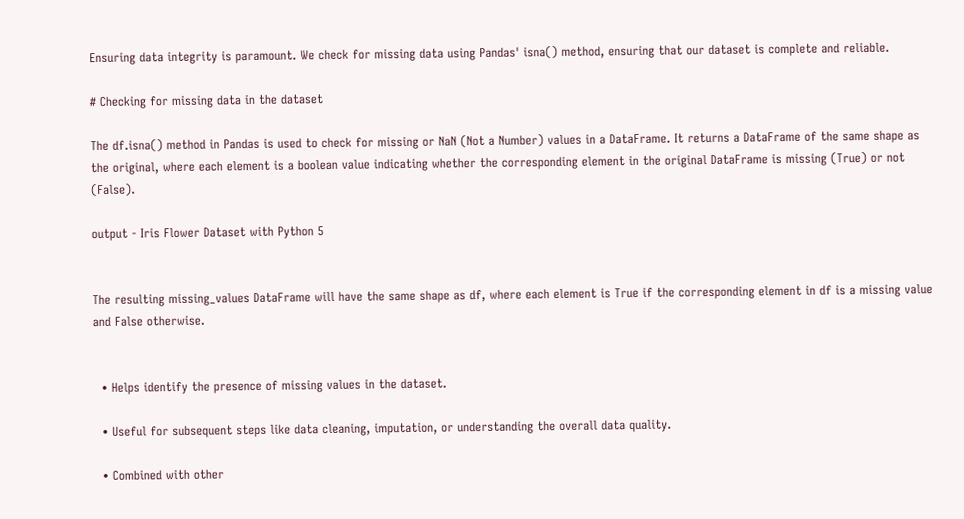Ensuring data integrity is paramount. We check for missing data using Pandas' isna() method, ensuring that our dataset is complete and reliable.

# Checking for missing data in the dataset

The df.isna() method in Pandas is used to check for missing or NaN (Not a Number) values in a DataFrame. It returns a DataFrame of the same shape as the original, where each element is a boolean value indicating whether the corresponding element in the original DataFrame is missing (True) or not (False).

output - Iris Flower Dataset with Python 5


The resulting missing_values DataFrame will have the same shape as df, where each element is True if the corresponding element in df is a missing value and False otherwise.


  • Helps identify the presence of missing values in the dataset.

  • Useful for subsequent steps like data cleaning, imputation, or understanding the overall data quality.

  • Combined with other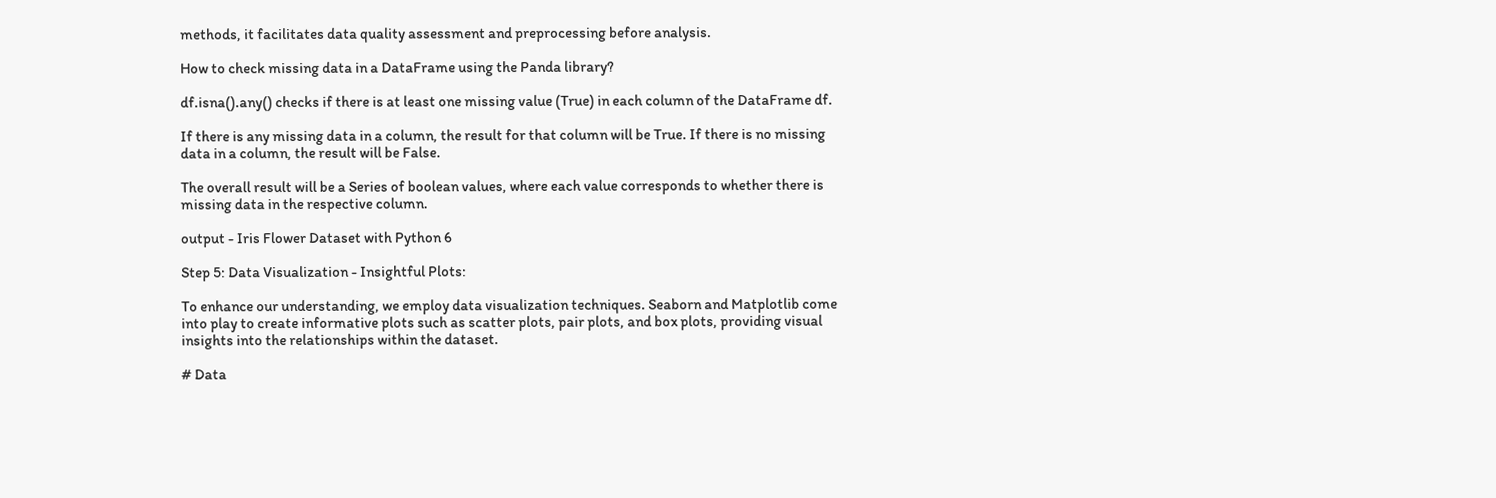methods, it facilitates data quality assessment and preprocessing before analysis.

How to check missing data in a DataFrame using the Panda library?

df.isna().any() checks if there is at least one missing value (True) in each column of the DataFrame df.

If there is any missing data in a column, the result for that column will be True. If there is no missing data in a column, the result will be False.

The overall result will be a Series of boolean values, where each value corresponds to whether there is missing data in the respective column.

output - Iris Flower Dataset with Python 6

Step 5: Data Visualization - Insightful Plots:

To enhance our understanding, we employ data visualization techniques. Seaborn and Matplotlib come into play to create informative plots such as scatter plots, pair plots, and box plots, providing visual insights into the relationships within the dataset.

# Data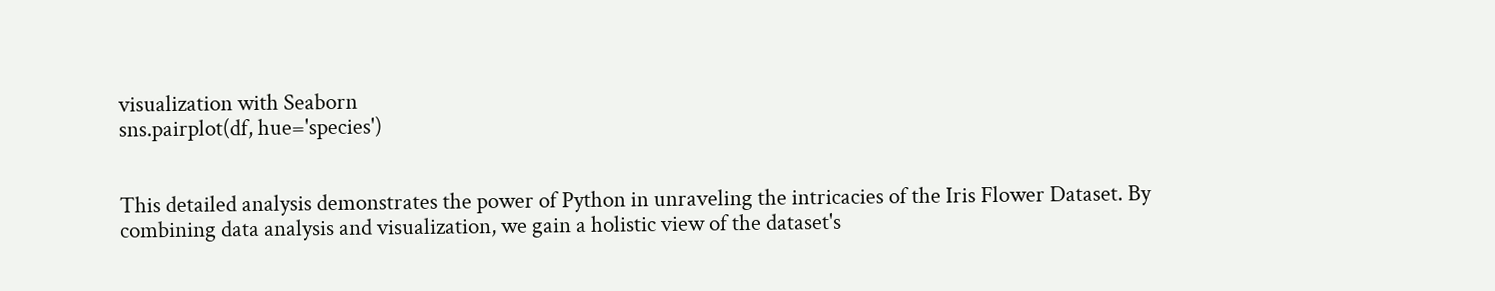visualization with Seaborn
sns.pairplot(df, hue='species')


This detailed analysis demonstrates the power of Python in unraveling the intricacies of the Iris Flower Dataset. By combining data analysis and visualization, we gain a holistic view of the dataset's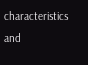characteristics and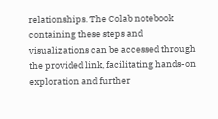relationships. The Colab notebook containing these steps and visualizations can be accessed through the provided link, facilitating hands-on exploration and further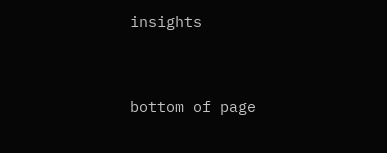insights


bottom of page